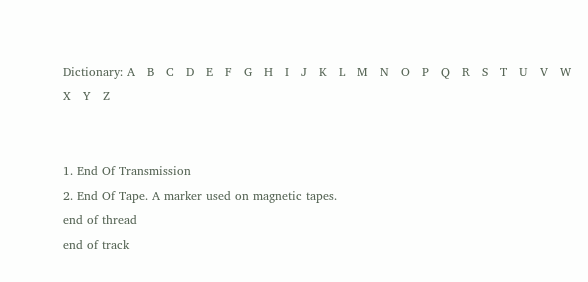Dictionary: A   B   C   D   E   F   G   H   I   J   K   L   M   N   O   P   Q   R   S   T   U   V   W   X   Y   Z


1. End Of Transmission
2. End Of Tape. A marker used on magnetic tapes.
end of thread
end of track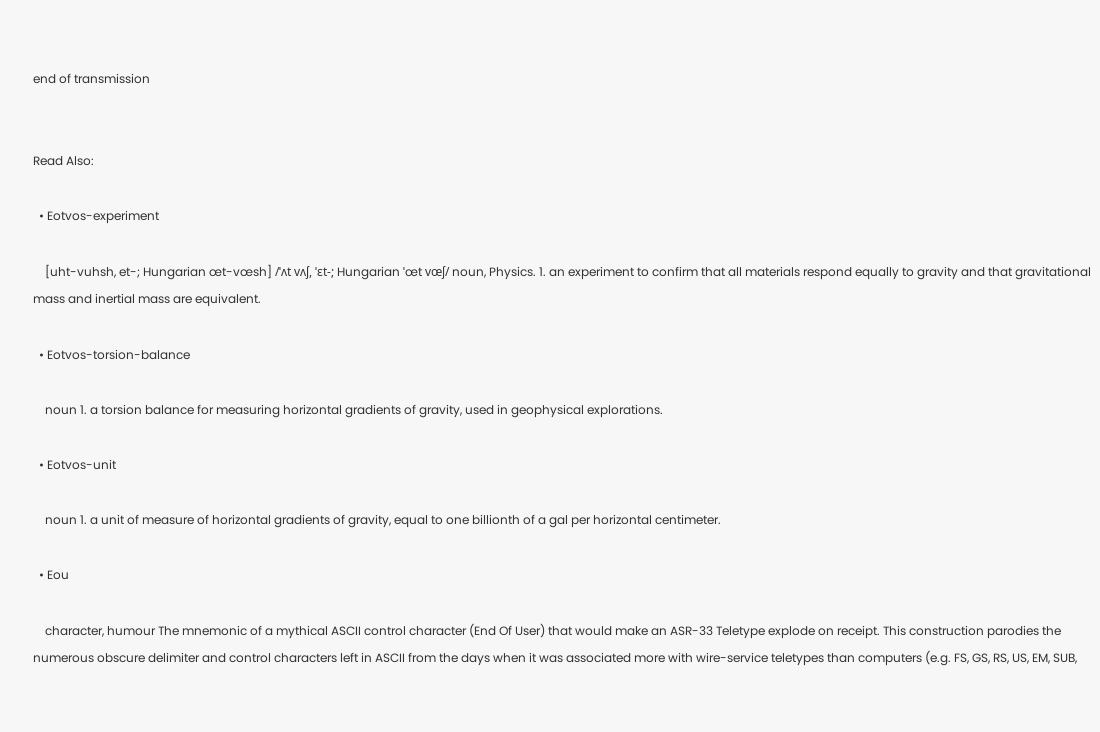end of transmission


Read Also:

  • Eotvos-experiment

    [uht-vuhsh, et-; Hungarian œt-vœsh] /ˈʌt vʌʃ, ˈɛt-; Hungarian ˈœt vœʃ/ noun, Physics. 1. an experiment to confirm that all materials respond equally to gravity and that gravitational mass and inertial mass are equivalent.

  • Eotvos-torsion-balance

    noun 1. a torsion balance for measuring horizontal gradients of gravity, used in geophysical explorations.

  • Eotvos-unit

    noun 1. a unit of measure of horizontal gradients of gravity, equal to one billionth of a gal per horizontal centimeter.

  • Eou

    character, humour The mnemonic of a mythical ASCII control character (End Of User) that would make an ASR-33 Teletype explode on receipt. This construction parodies the numerous obscure delimiter and control characters left in ASCII from the days when it was associated more with wire-service teletypes than computers (e.g. FS, GS, RS, US, EM, SUB,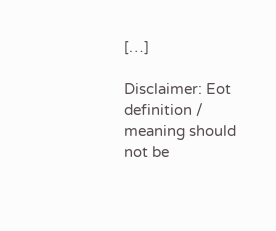[…]

Disclaimer: Eot definition / meaning should not be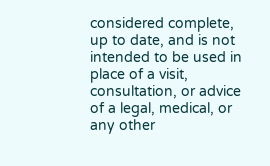considered complete, up to date, and is not intended to be used in place of a visit, consultation, or advice of a legal, medical, or any other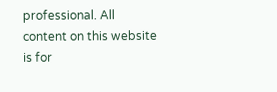professional. All content on this website is for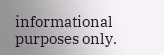informational purposes only.